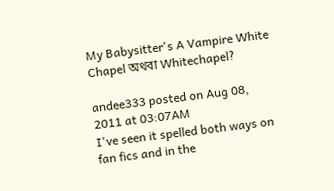My Babysitter's A Vampire White Chapel অথবা Whitechapel?

andee333 posted on Aug 08, 2011 at 03:07AM
I've seen it spelled both ways on fan fics and in the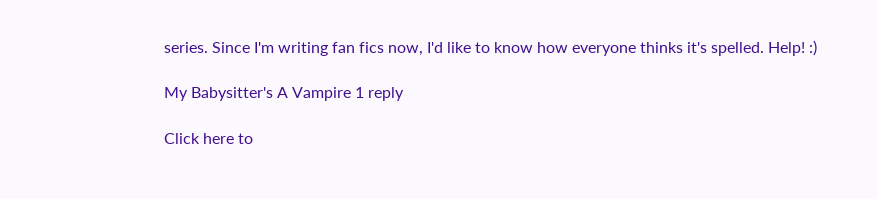series. Since I'm writing fan fics now, I'd like to know how everyone thinks it's spelled. Help! :)

My Babysitter's A Vampire 1 reply

Click here to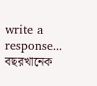write a response...
বছরখানেক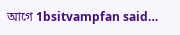আগে 1bsitvampfan said…